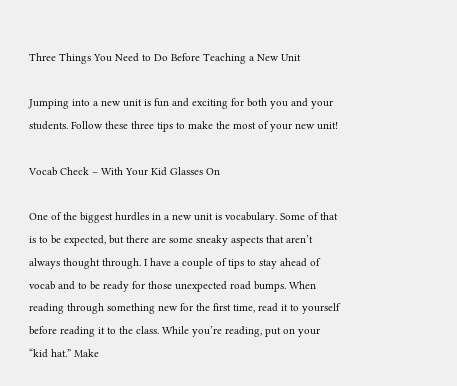Three Things You Need to Do Before Teaching a New Unit

Jumping into a new unit is fun and exciting for both you and your students. Follow these three tips to make the most of your new unit!

Vocab Check – With Your Kid Glasses On

One of the biggest hurdles in a new unit is vocabulary. Some of that is to be expected, but there are some sneaky aspects that aren’t always thought through. I have a couple of tips to stay ahead of vocab and to be ready for those unexpected road bumps. When reading through something new for the first time, read it to yourself before reading it to the class. While you’re reading, put on your “kid hat.” Make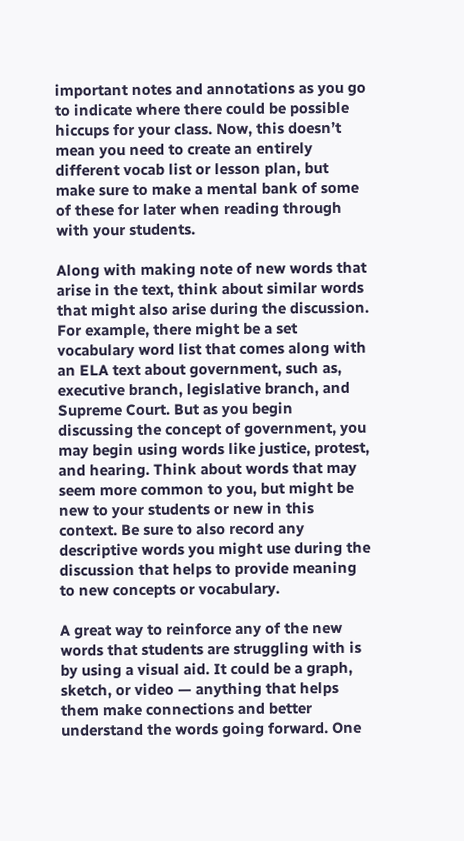important notes and annotations as you go to indicate where there could be possible hiccups for your class. Now, this doesn’t mean you need to create an entirely different vocab list or lesson plan, but make sure to make a mental bank of some of these for later when reading through with your students.

Along with making note of new words that arise in the text, think about similar words that might also arise during the discussion. For example, there might be a set vocabulary word list that comes along with an ELA text about government, such as, executive branch, legislative branch, and Supreme Court. But as you begin discussing the concept of government, you may begin using words like justice, protest, and hearing. Think about words that may seem more common to you, but might be new to your students or new in this context. Be sure to also record any descriptive words you might use during the discussion that helps to provide meaning to new concepts or vocabulary.

A great way to reinforce any of the new words that students are struggling with is by using a visual aid. It could be a graph, sketch, or video — anything that helps them make connections and better understand the words going forward. One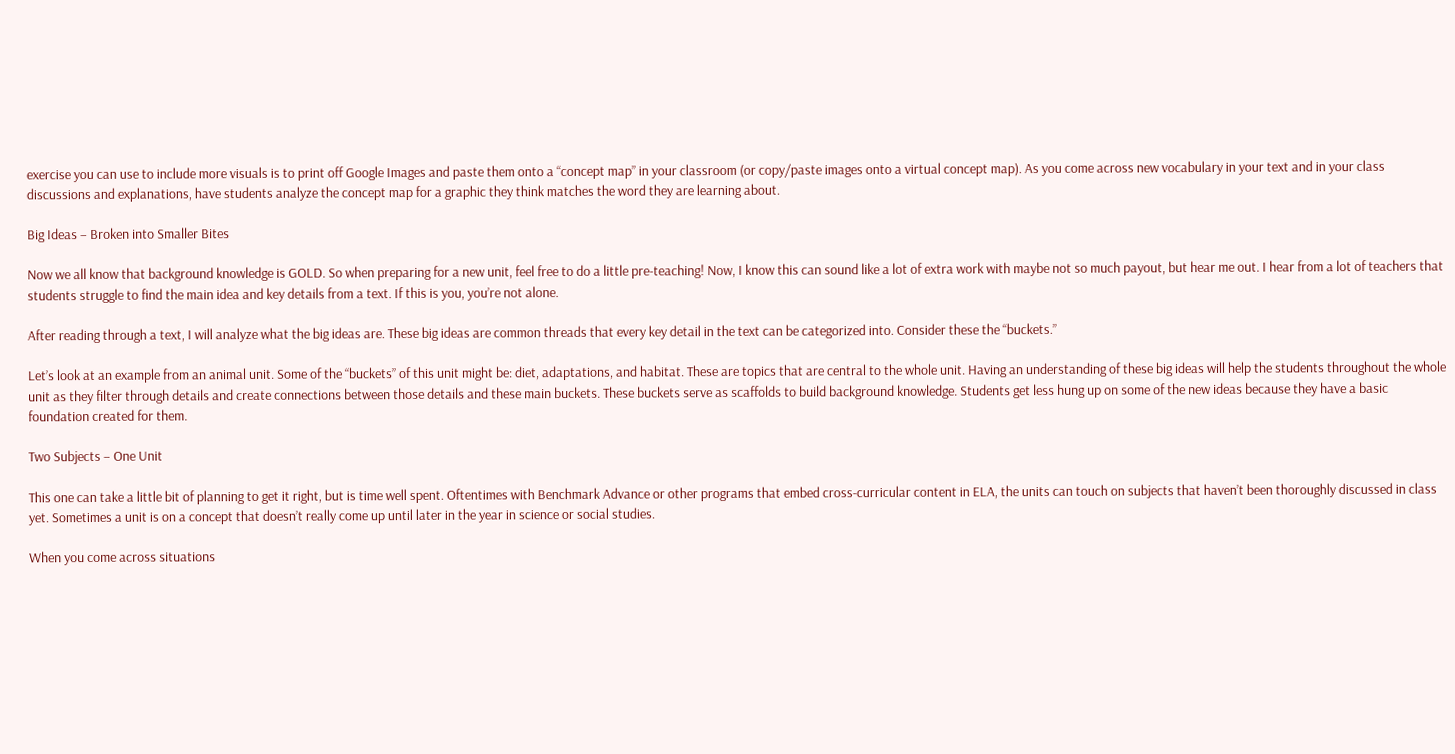exercise you can use to include more visuals is to print off Google Images and paste them onto a “concept map” in your classroom (or copy/paste images onto a virtual concept map). As you come across new vocabulary in your text and in your class discussions and explanations, have students analyze the concept map for a graphic they think matches the word they are learning about.

Big Ideas – Broken into Smaller Bites

Now we all know that background knowledge is GOLD. So when preparing for a new unit, feel free to do a little pre-teaching! Now, I know this can sound like a lot of extra work with maybe not so much payout, but hear me out. I hear from a lot of teachers that students struggle to find the main idea and key details from a text. If this is you, you’re not alone.

After reading through a text, I will analyze what the big ideas are. These big ideas are common threads that every key detail in the text can be categorized into. Consider these the “buckets.”

Let’s look at an example from an animal unit. Some of the “buckets” of this unit might be: diet, adaptations, and habitat. These are topics that are central to the whole unit. Having an understanding of these big ideas will help the students throughout the whole unit as they filter through details and create connections between those details and these main buckets. These buckets serve as scaffolds to build background knowledge. Students get less hung up on some of the new ideas because they have a basic foundation created for them.

Two Subjects – One Unit

This one can take a little bit of planning to get it right, but is time well spent. Oftentimes with Benchmark Advance or other programs that embed cross-curricular content in ELA, the units can touch on subjects that haven’t been thoroughly discussed in class yet. Sometimes a unit is on a concept that doesn’t really come up until later in the year in science or social studies.

When you come across situations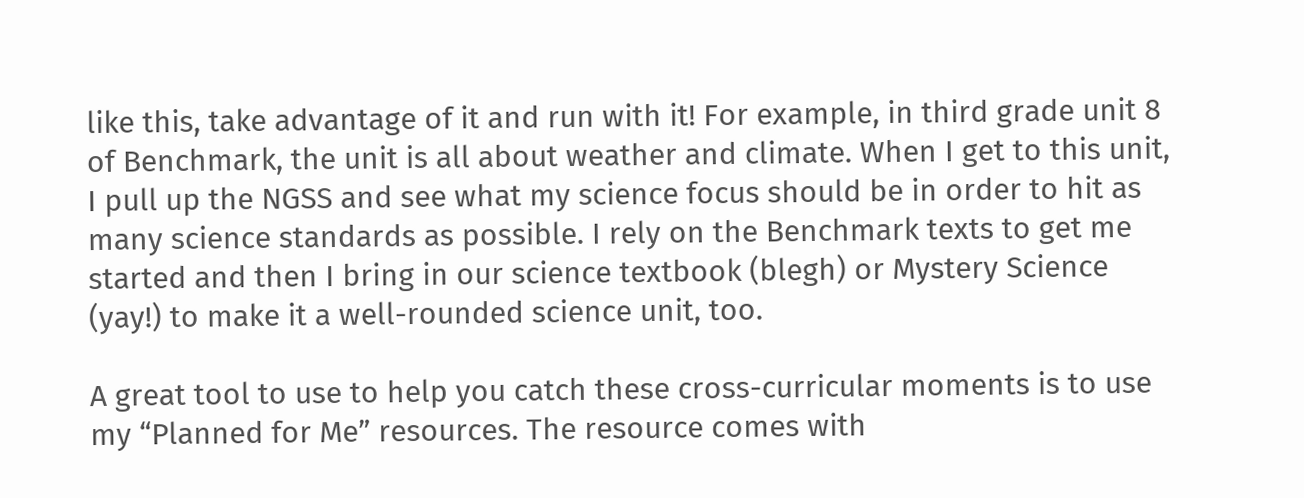like this, take advantage of it and run with it! For example, in third grade unit 8 of Benchmark, the unit is all about weather and climate. When I get to this unit, I pull up the NGSS and see what my science focus should be in order to hit as many science standards as possible. I rely on the Benchmark texts to get me started and then I bring in our science textbook (blegh) or Mystery Science (yay!) to make it a well-rounded science unit, too.

A great tool to use to help you catch these cross-curricular moments is to use my “Planned for Me” resources. The resource comes with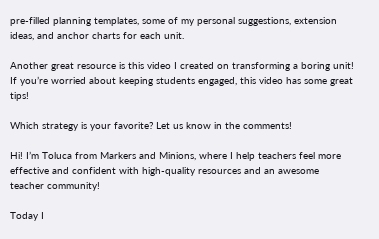pre-filled planning templates, some of my personal suggestions, extension ideas, and anchor charts for each unit.

Another great resource is this video I created on transforming a boring unit! If you’re worried about keeping students engaged, this video has some great tips!

Which strategy is your favorite? Let us know in the comments!

Hi! I’m Toluca from Markers and Minions, where I help teachers feel more effective and confident with high-quality resources and an awesome teacher community!

Today I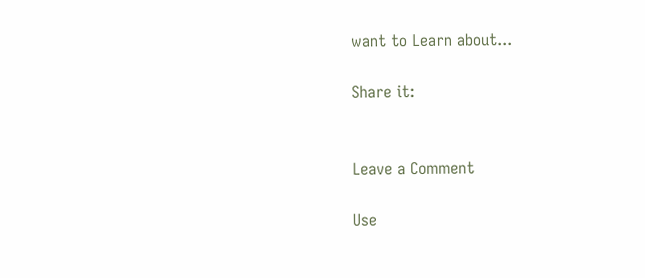want to Learn about...

Share it:


Leave a Comment

Use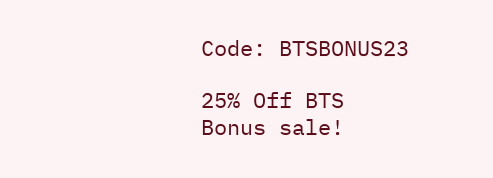Code: BTSBONUS23

25% Off BTS
Bonus sale!